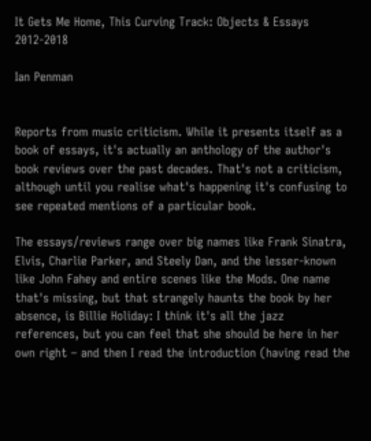It Gets Me Home, This Curving Track: Objects & Essays 2012-2018

Ian Penman


Reports from music criticism. While it presents itself as a book of essays, it's actually an anthology of the author's book reviews over the past decades. That's not a criticism, although until you realise what's happening it's confusing to see repeated mentions of a particular book.

The essays/reviews range over big names like Frank Sinatra, Elvis, Charlie Parker, and Steely Dan, and the lesser-known like John Fahey and entire scenes like the Mods. One name that's missing, but that strangely haunts the book by her absence, is Billie Holiday: I think it's all the jazz references, but you can feel that she should be here in her own right – and then I read the introduction (having read the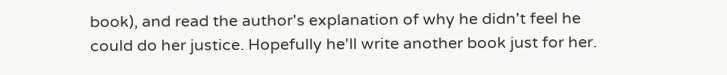book), and read the author's explanation of why he didn't feel he could do her justice. Hopefully he'll write another book just for her.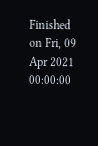Finished on Fri, 09 Apr 2021 00:00:00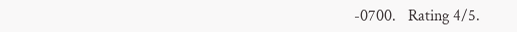-0700.   Rating 4/5.